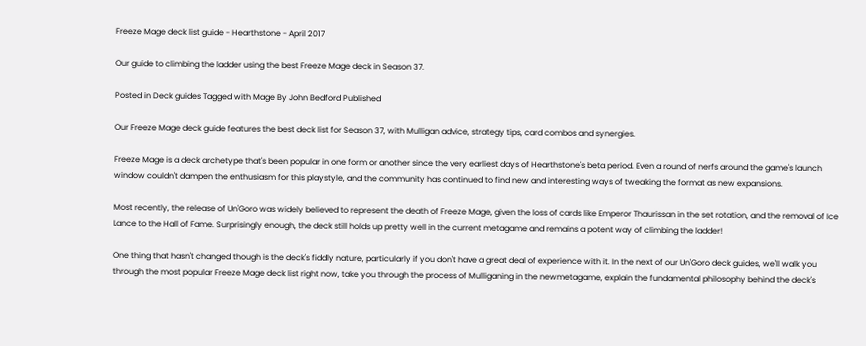Freeze Mage deck list guide - Hearthstone - April 2017

Our guide to climbing the ladder using the best Freeze Mage deck in Season 37.

Posted in Deck guides Tagged with Mage By John Bedford Published

Our Freeze Mage deck guide features the best deck list for Season 37, with Mulligan advice, strategy tips, card combos and synergies.

Freeze Mage is a deck archetype that's been popular in one form or another since the very earliest days of Hearthstone's beta period. Even a round of nerfs around the game's launch window couldn't dampen the enthusiasm for this playstyle, and the community has continued to find new and interesting ways of tweaking the format as new expansions.

Most recently, the release of Un'Goro was widely believed to represent the death of Freeze Mage, given the loss of cards like Emperor Thaurissan in the set rotation, and the removal of Ice Lance to the Hall of Fame. Surprisingly enough, the deck still holds up pretty well in the current metagame and remains a potent way of climbing the ladder!

One thing that hasn't changed though is the deck's fiddly nature, particularly if you don't have a great deal of experience with it. In the next of our Un'Goro deck guides, we'll walk you through the most popular Freeze Mage deck list right now, take you through the process of Mulliganing in the newmetagame, explain the fundamental philosophy behind the deck's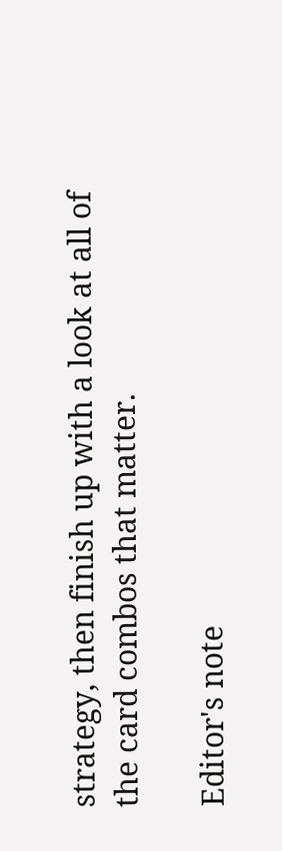strategy, then finish up with a look at all of the card combos that matter.

Editor's note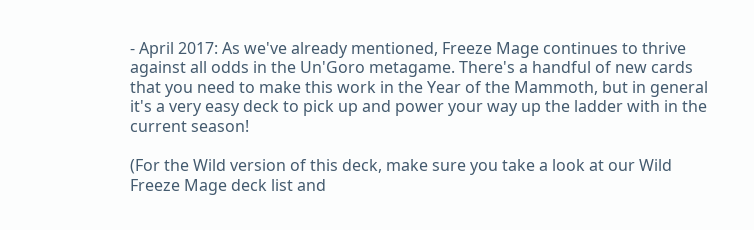- April 2017: As we've already mentioned, Freeze Mage continues to thrive against all odds in the Un'Goro metagame. There's a handful of new cards that you need to make this work in the Year of the Mammoth, but in general it's a very easy deck to pick up and power your way up the ladder with in the current season!

(For the Wild version of this deck, make sure you take a look at our Wild Freeze Mage deck list and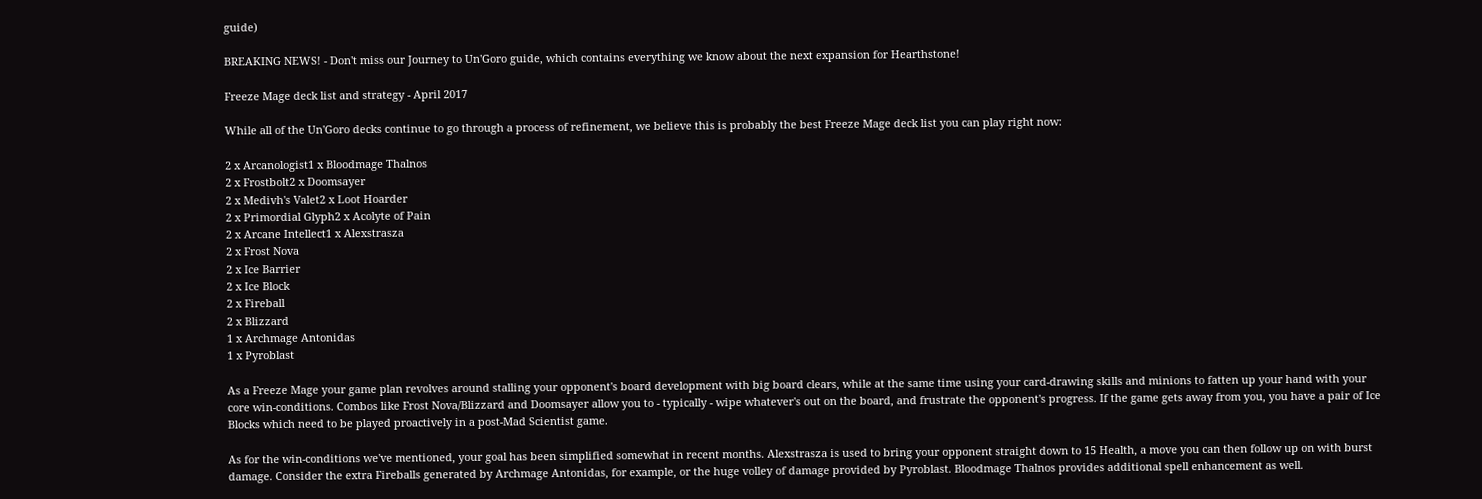guide)

BREAKING NEWS! - Don't miss our Journey to Un'Goro guide, which contains everything we know about the next expansion for Hearthstone!

Freeze Mage deck list and strategy - April 2017

While all of the Un'Goro decks continue to go through a process of refinement, we believe this is probably the best Freeze Mage deck list you can play right now:

2 x Arcanologist1 x Bloodmage Thalnos
2 x Frostbolt2 x Doomsayer
2 x Medivh's Valet2 x Loot Hoarder
2 x Primordial Glyph2 x Acolyte of Pain
2 x Arcane Intellect1 x Alexstrasza
2 x Frost Nova
2 x Ice Barrier
2 x Ice Block
2 x Fireball
2 x Blizzard
1 x Archmage Antonidas
1 x Pyroblast

As a Freeze Mage your game plan revolves around stalling your opponent's board development with big board clears, while at the same time using your card-drawing skills and minions to fatten up your hand with your core win-conditions. Combos like Frost Nova/Blizzard and Doomsayer allow you to - typically - wipe whatever's out on the board, and frustrate the opponent's progress. If the game gets away from you, you have a pair of Ice Blocks which need to be played proactively in a post-Mad Scientist game.

As for the win-conditions we've mentioned, your goal has been simplified somewhat in recent months. Alexstrasza is used to bring your opponent straight down to 15 Health, a move you can then follow up on with burst damage. Consider the extra Fireballs generated by Archmage Antonidas, for example, or the huge volley of damage provided by Pyroblast. Bloodmage Thalnos provides additional spell enhancement as well.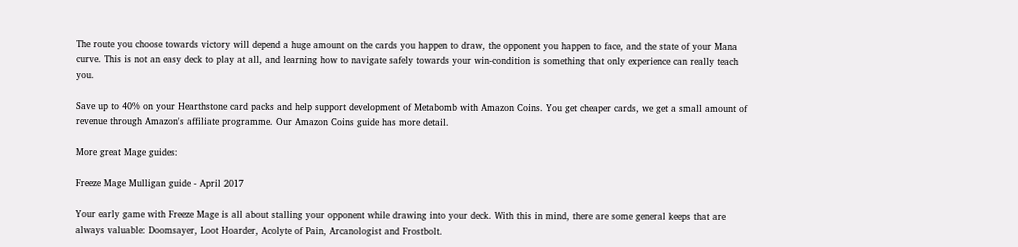The route you choose towards victory will depend a huge amount on the cards you happen to draw, the opponent you happen to face, and the state of your Mana curve. This is not an easy deck to play at all, and learning how to navigate safely towards your win-condition is something that only experience can really teach you.

Save up to 40% on your Hearthstone card packs and help support development of Metabomb with Amazon Coins. You get cheaper cards, we get a small amount of revenue through Amazon's affiliate programme. Our Amazon Coins guide has more detail.

More great Mage guides:

Freeze Mage Mulligan guide - April 2017

Your early game with Freeze Mage is all about stalling your opponent while drawing into your deck. With this in mind, there are some general keeps that are always valuable: Doomsayer, Loot Hoarder, Acolyte of Pain, Arcanologist and Frostbolt.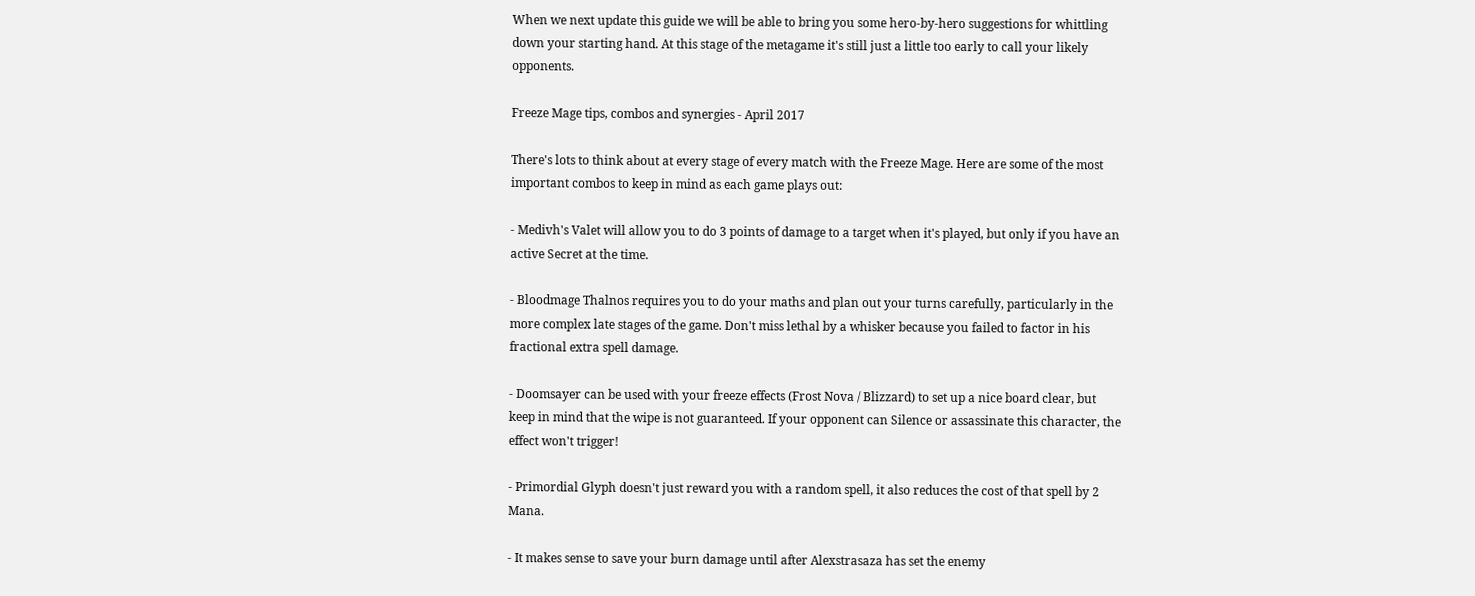When we next update this guide we will be able to bring you some hero-by-hero suggestions for whittling down your starting hand. At this stage of the metagame it's still just a little too early to call your likely opponents.

Freeze Mage tips, combos and synergies - April 2017

There's lots to think about at every stage of every match with the Freeze Mage. Here are some of the most important combos to keep in mind as each game plays out:

- Medivh's Valet will allow you to do 3 points of damage to a target when it's played, but only if you have an active Secret at the time.

- Bloodmage Thalnos requires you to do your maths and plan out your turns carefully, particularly in the more complex late stages of the game. Don't miss lethal by a whisker because you failed to factor in his fractional extra spell damage.

- Doomsayer can be used with your freeze effects (Frost Nova / Blizzard) to set up a nice board clear, but keep in mind that the wipe is not guaranteed. If your opponent can Silence or assassinate this character, the effect won't trigger!

- Primordial Glyph doesn't just reward you with a random spell, it also reduces the cost of that spell by 2 Mana.

- It makes sense to save your burn damage until after Alexstrasaza has set the enemy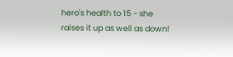hero's health to 15 - she raises it up as well as down!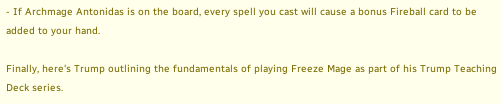- If Archmage Antonidas is on the board, every spell you cast will cause a bonus Fireball card to be added to your hand.

Finally, here's Trump outlining the fundamentals of playing Freeze Mage as part of his Trump Teaching Deck series.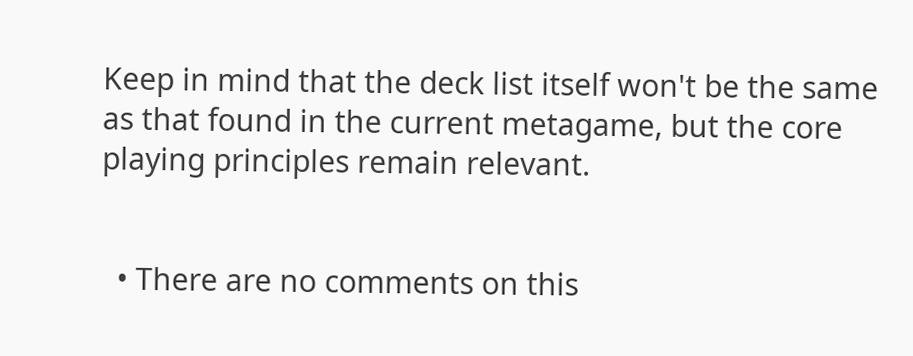Keep in mind that the deck list itself won't be the same as that found in the current metagame, but the core playing principles remain relevant.


  • There are no comments on this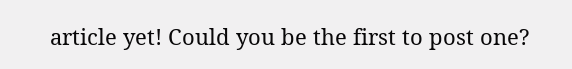article yet! Could you be the first to post one?